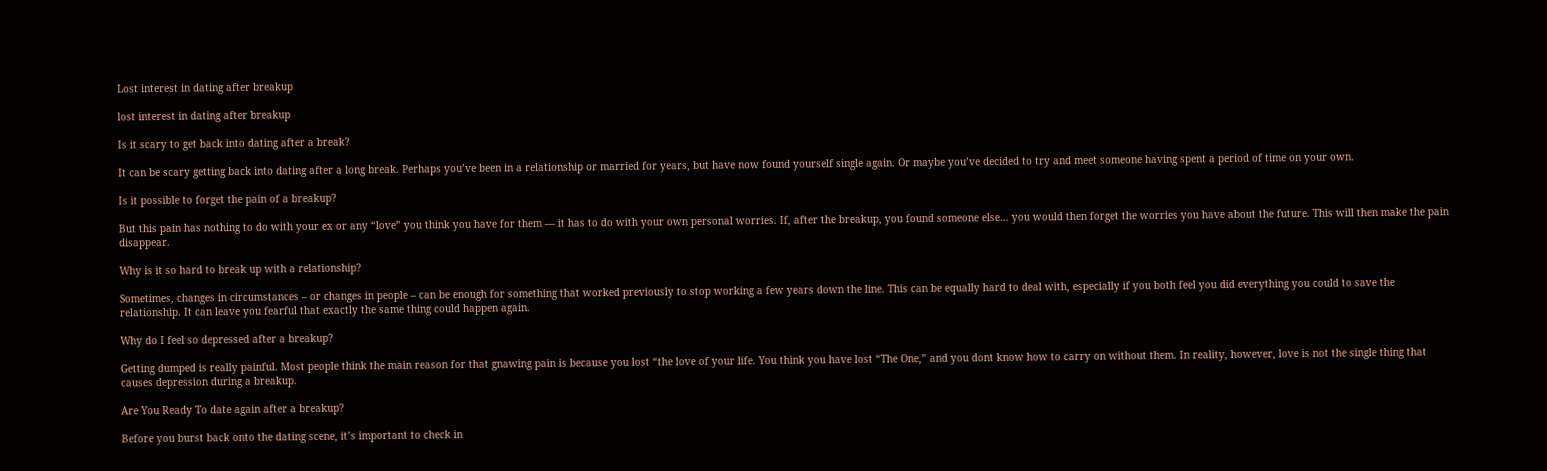Lost interest in dating after breakup

lost interest in dating after breakup

Is it scary to get back into dating after a break?

It can be scary getting back into dating after a long break. Perhaps you’ve been in a relationship or married for years, but have now found yourself single again. Or maybe you’ve decided to try and meet someone having spent a period of time on your own.

Is it possible to forget the pain of a breakup?

But this pain has nothing to do with your ex or any “love” you think you have for them — it has to do with your own personal worries. If, after the breakup, you found someone else… you would then forget the worries you have about the future. This will then make the pain disappear.

Why is it so hard to break up with a relationship?

Sometimes, changes in circumstances – or changes in people – can be enough for something that worked previously to stop working a few years down the line. This can be equally hard to deal with, especially if you both feel you did everything you could to save the relationship. It can leave you fearful that exactly the same thing could happen again.

Why do I feel so depressed after a breakup?

Getting dumped is really painful. Most people think the main reason for that gnawing pain is because you lost “the love of your life. You think you have lost “The One,” and you dont know how to carry on without them. In reality, however, love is not the single thing that causes depression during a breakup.

Are You Ready To date again after a breakup?

Before you burst back onto the dating scene, it’s important to check in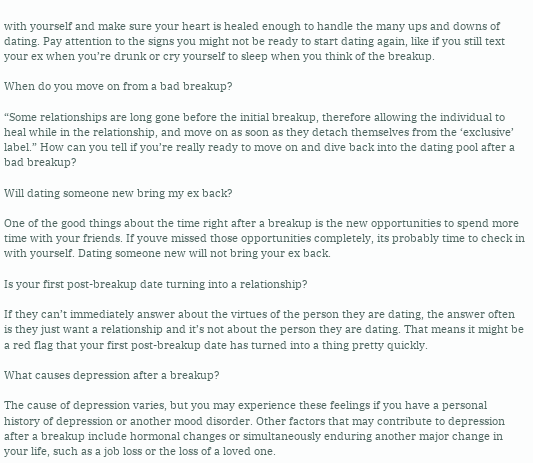with yourself and make sure your heart is healed enough to handle the many ups and downs of dating. Pay attention to the signs you might not be ready to start dating again, like if you still text your ex when you’re drunk or cry yourself to sleep when you think of the breakup.

When do you move on from a bad breakup?

“Some relationships are long gone before the initial breakup, therefore allowing the individual to heal while in the relationship, and move on as soon as they detach themselves from the ‘exclusive’ label.” How can you tell if you’re really ready to move on and dive back into the dating pool after a bad breakup?

Will dating someone new bring my ex back?

One of the good things about the time right after a breakup is the new opportunities to spend more time with your friends. If youve missed those opportunities completely, its probably time to check in with yourself. Dating someone new will not bring your ex back.

Is your first post-breakup date turning into a relationship?

If they can’t immediately answer about the virtues of the person they are dating, the answer often is they just want a relationship and it’s not about the person they are dating. That means it might be a red flag that your first post-breakup date has turned into a thing pretty quickly.

What causes depression after a breakup?

The cause of depression varies, but you may experience these feelings if you have a personal history of depression or another mood disorder. Other factors that may contribute to depression after a breakup include hormonal changes or simultaneously enduring another major change in your life, such as a job loss or the loss of a loved one.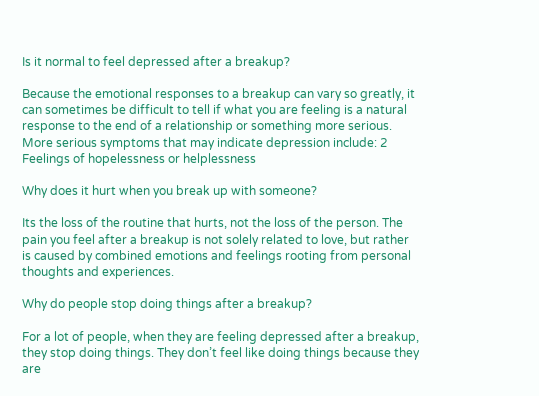Is it normal to feel depressed after a breakup?

Because the emotional responses to a breakup can vary so greatly, it can sometimes be difficult to tell if what you are feeling is a natural response to the end of a relationship or something more serious. More serious symptoms that may indicate depression include: 2  Feelings of hopelessness or helplessness

Why does it hurt when you break up with someone?

Its the loss of the routine that hurts, not the loss of the person. The pain you feel after a breakup is not solely related to love, but rather is caused by combined emotions and feelings rooting from personal thoughts and experiences.

Why do people stop doing things after a breakup?

For a lot of people, when they are feeling depressed after a breakup, they stop doing things. They don’t feel like doing things because they are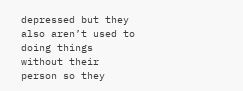depressed but they also aren’t used to doing things without their person so they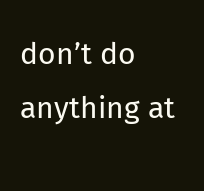don’t do anything at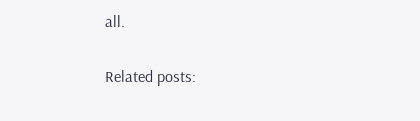all.

Related posts: